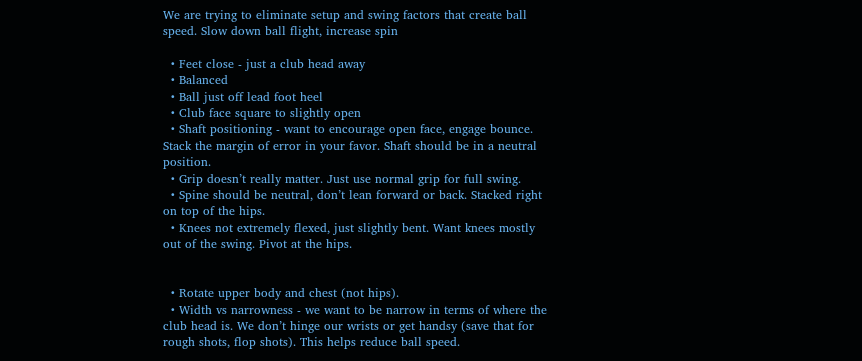We are trying to eliminate setup and swing factors that create ball speed. Slow down ball flight, increase spin

  • Feet close - just a club head away
  • Balanced
  • Ball just off lead foot heel
  • Club face square to slightly open
  • Shaft positioning - want to encourage open face, engage bounce. Stack the margin of error in your favor. Shaft should be in a neutral position.
  • Grip doesn’t really matter. Just use normal grip for full swing.
  • Spine should be neutral, don’t lean forward or back. Stacked right on top of the hips.
  • Knees not extremely flexed, just slightly bent. Want knees mostly out of the swing. Pivot at the hips.


  • Rotate upper body and chest (not hips).
  • Width vs narrowness - we want to be narrow in terms of where the club head is. We don’t hinge our wrists or get handsy (save that for rough shots, flop shots). This helps reduce ball speed.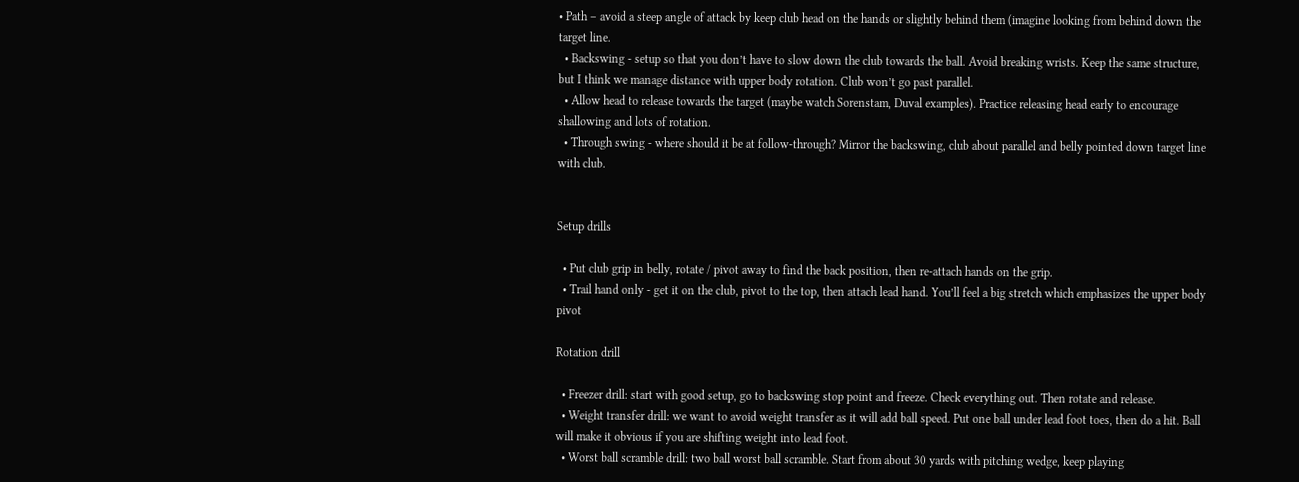• Path – avoid a steep angle of attack by keep club head on the hands or slightly behind them (imagine looking from behind down the target line.
  • Backswing - setup so that you don’t have to slow down the club towards the ball. Avoid breaking wrists. Keep the same structure, but I think we manage distance with upper body rotation. Club won’t go past parallel.
  • Allow head to release towards the target (maybe watch Sorenstam, Duval examples). Practice releasing head early to encourage shallowing and lots of rotation.
  • Through swing - where should it be at follow-through? Mirror the backswing, club about parallel and belly pointed down target line with club.


Setup drills

  • Put club grip in belly, rotate / pivot away to find the back position, then re-attach hands on the grip.
  • Trail hand only - get it on the club, pivot to the top, then attach lead hand. You’ll feel a big stretch which emphasizes the upper body pivot

Rotation drill

  • Freezer drill: start with good setup, go to backswing stop point and freeze. Check everything out. Then rotate and release.
  • Weight transfer drill: we want to avoid weight transfer as it will add ball speed. Put one ball under lead foot toes, then do a hit. Ball will make it obvious if you are shifting weight into lead foot.
  • Worst ball scramble drill: two ball worst ball scramble. Start from about 30 yards with pitching wedge, keep playing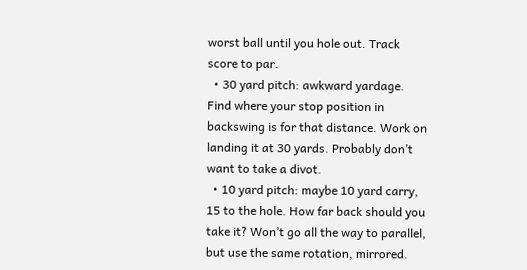worst ball until you hole out. Track score to par.
  • 30 yard pitch: awkward yardage. Find where your stop position in backswing is for that distance. Work on landing it at 30 yards. Probably don’t want to take a divot.
  • 10 yard pitch: maybe 10 yard carry, 15 to the hole. How far back should you take it? Won’t go all the way to parallel, but use the same rotation, mirrored.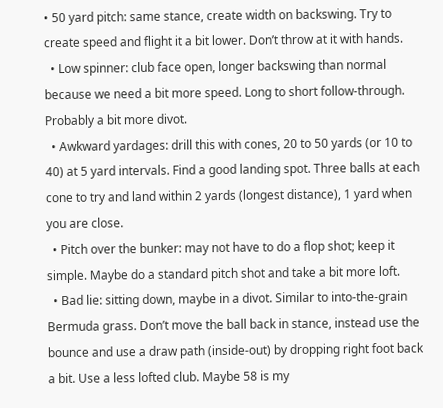• 50 yard pitch: same stance, create width on backswing. Try to create speed and flight it a bit lower. Don’t throw at it with hands.
  • Low spinner: club face open, longer backswing than normal because we need a bit more speed. Long to short follow-through. Probably a bit more divot.
  • Awkward yardages: drill this with cones, 20 to 50 yards (or 10 to 40) at 5 yard intervals. Find a good landing spot. Three balls at each cone to try and land within 2 yards (longest distance), 1 yard when you are close.
  • Pitch over the bunker: may not have to do a flop shot; keep it simple. Maybe do a standard pitch shot and take a bit more loft.
  • Bad lie: sitting down, maybe in a divot. Similar to into-the-grain Bermuda grass. Don’t move the ball back in stance, instead use the bounce and use a draw path (inside-out) by dropping right foot back a bit. Use a less lofted club. Maybe 58 is my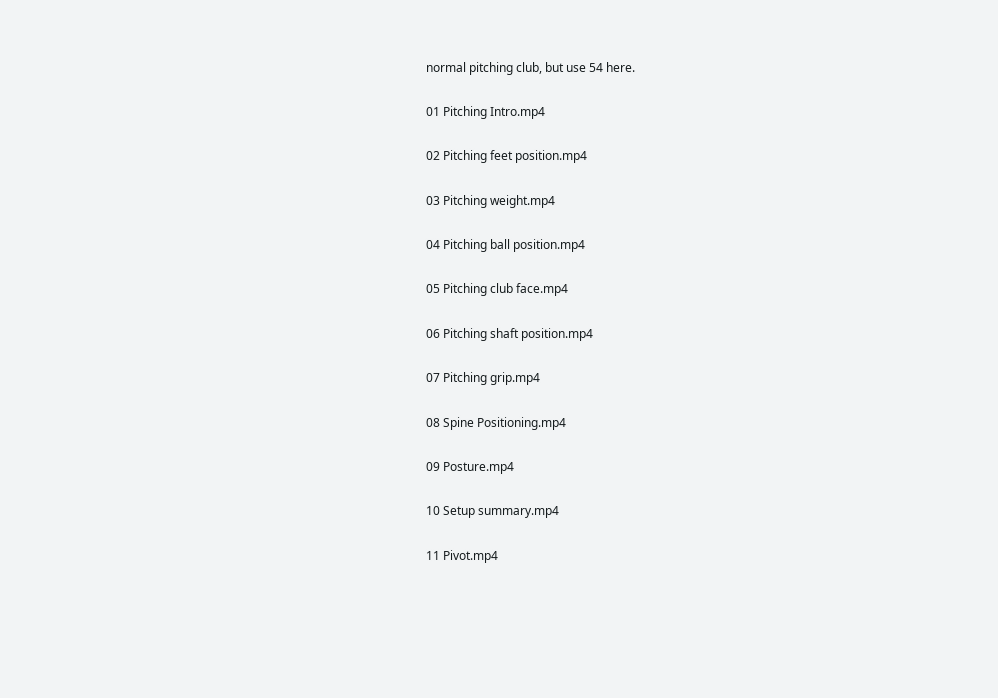normal pitching club, but use 54 here.

01 Pitching Intro.mp4

02 Pitching feet position.mp4

03 Pitching weight.mp4

04 Pitching ball position.mp4

05 Pitching club face.mp4

06 Pitching shaft position.mp4

07 Pitching grip.mp4

08 Spine Positioning.mp4

09 Posture.mp4

10 Setup summary.mp4

11 Pivot.mp4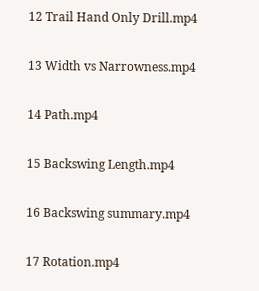12 Trail Hand Only Drill.mp4

13 Width vs Narrowness.mp4

14 Path.mp4

15 Backswing Length.mp4

16 Backswing summary.mp4

17 Rotation.mp4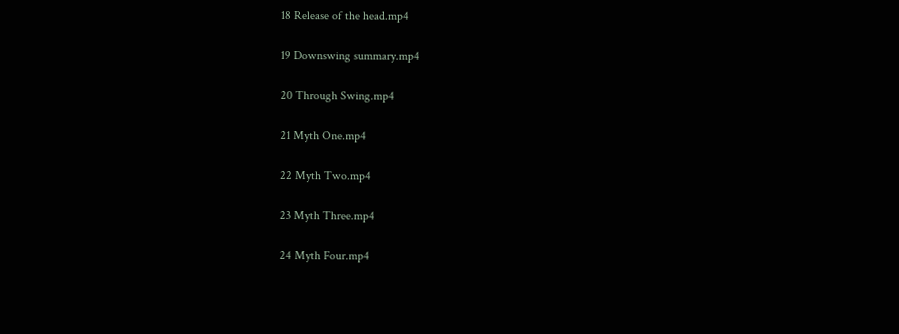18 Release of the head.mp4

19 Downswing summary.mp4

20 Through Swing.mp4

21 Myth One.mp4

22 Myth Two.mp4

23 Myth Three.mp4

24 Myth Four.mp4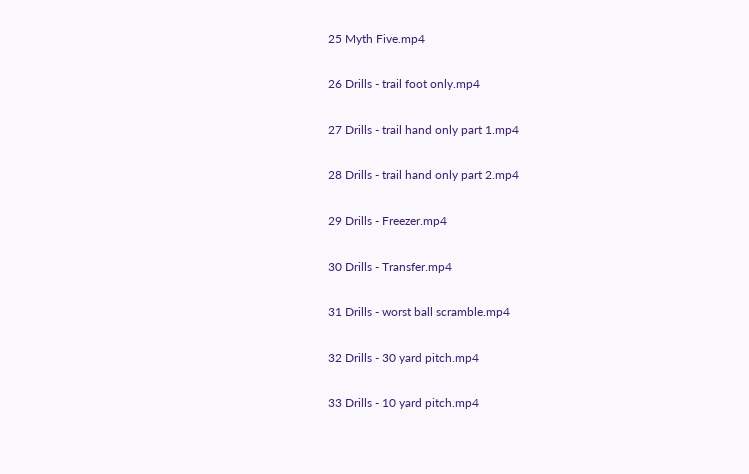25 Myth Five.mp4

26 Drills - trail foot only.mp4

27 Drills - trail hand only part 1.mp4

28 Drills - trail hand only part 2.mp4

29 Drills - Freezer.mp4

30 Drills - Transfer.mp4

31 Drills - worst ball scramble.mp4

32 Drills - 30 yard pitch.mp4

33 Drills - 10 yard pitch.mp4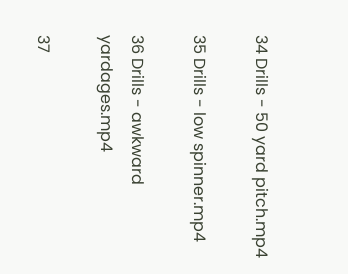34 Drills - 50 yard pitch.mp4

35 Drills - low spinner.mp4

36 Drills - awkward yardages.mp4

37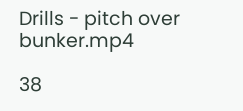Drills - pitch over bunker.mp4

38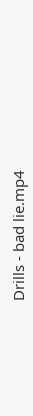Drills - bad lie.mp4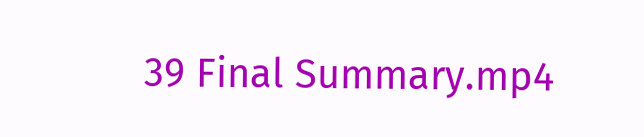39 Final Summary.mp4